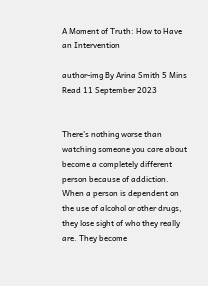A Moment of Truth: How to Have an Intervention

author-img By Arina Smith 5 Mins Read 11 September 2023


There’s nothing worse than watching someone you care about become a completely different person because of addiction. When a person is dependent on the use of alcohol or other drugs, they lose sight of who they really are. They become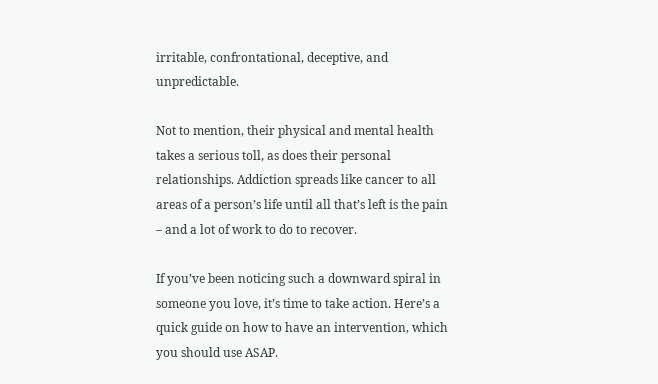irritable, confrontational, deceptive, and unpredictable.

Not to mention, their physical and mental health takes a serious toll, as does their personal relationships. Addiction spreads like cancer to all areas of a person’s life until all that’s left is the pain – and a lot of work to do to recover.

If you’ve been noticing such a downward spiral in someone you love, it’s time to take action. Here’s a quick guide on how to have an intervention, which you should use ASAP.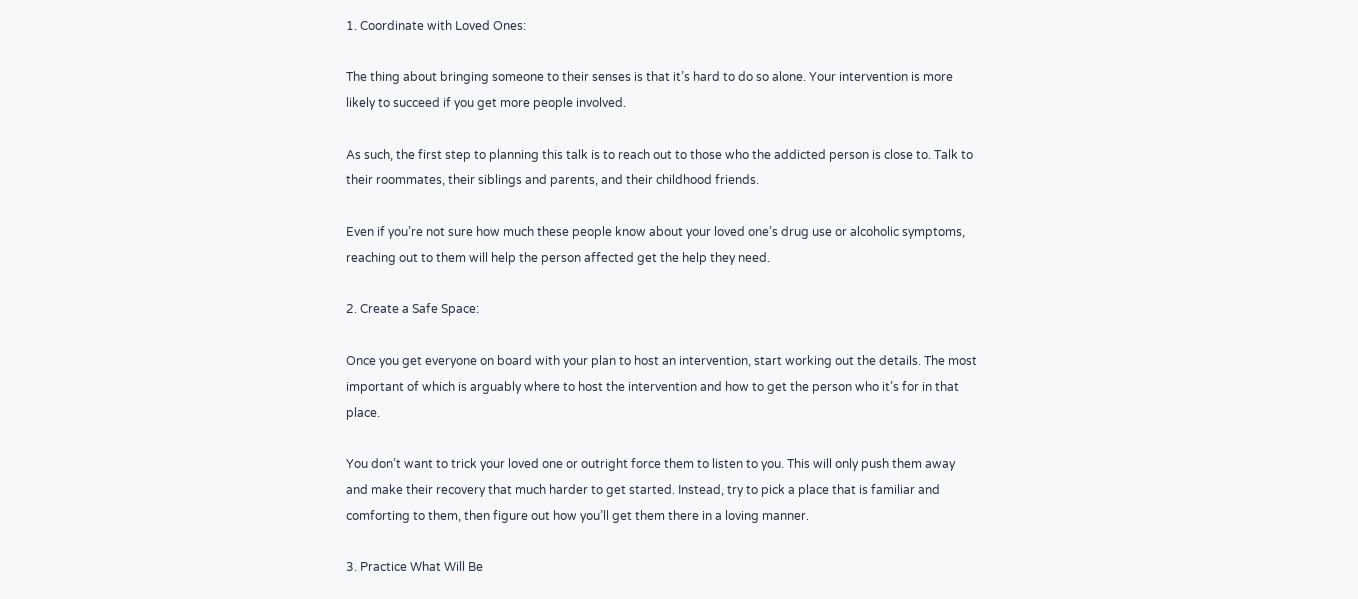1. Coordinate with Loved Ones:

The thing about bringing someone to their senses is that it’s hard to do so alone. Your intervention is more likely to succeed if you get more people involved.

As such, the first step to planning this talk is to reach out to those who the addicted person is close to. Talk to their roommates, their siblings and parents, and their childhood friends.

Even if you’re not sure how much these people know about your loved one’s drug use or alcoholic symptoms, reaching out to them will help the person affected get the help they need.

2. Create a Safe Space:

Once you get everyone on board with your plan to host an intervention, start working out the details. The most important of which is arguably where to host the intervention and how to get the person who it’s for in that place.

You don’t want to trick your loved one or outright force them to listen to you. This will only push them away and make their recovery that much harder to get started. Instead, try to pick a place that is familiar and comforting to them, then figure out how you’ll get them there in a loving manner.

3. Practice What Will Be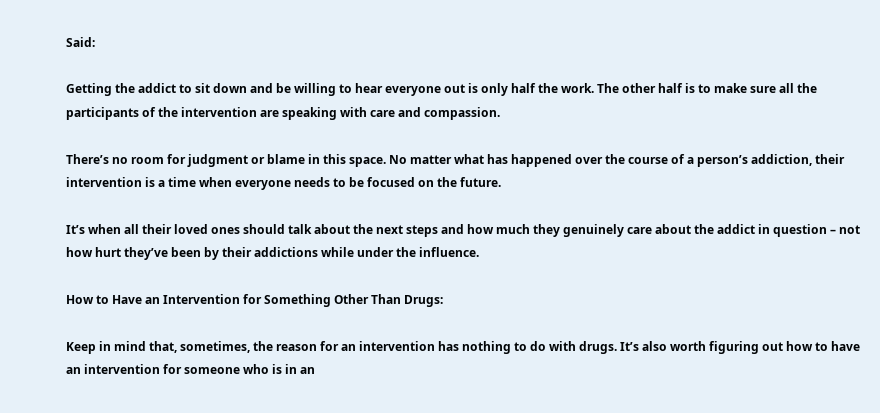Said:

Getting the addict to sit down and be willing to hear everyone out is only half the work. The other half is to make sure all the participants of the intervention are speaking with care and compassion.

There’s no room for judgment or blame in this space. No matter what has happened over the course of a person’s addiction, their intervention is a time when everyone needs to be focused on the future.

It’s when all their loved ones should talk about the next steps and how much they genuinely care about the addict in question – not how hurt they’ve been by their addictions while under the influence.

How to Have an Intervention for Something Other Than Drugs:

Keep in mind that, sometimes, the reason for an intervention has nothing to do with drugs. It’s also worth figuring out how to have an intervention for someone who is in an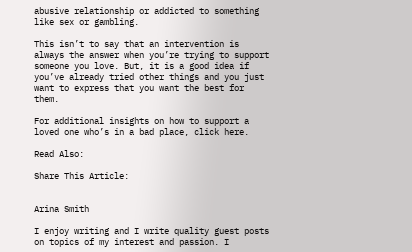abusive relationship or addicted to something like sex or gambling.

This isn’t to say that an intervention is always the answer when you’re trying to support someone you love. But, it is a good idea if you’ve already tried other things and you just want to express that you want the best for them.

For additional insights on how to support a loved one who’s in a bad place, click here.

Read Also:

Share This Article:


Arina Smith

I enjoy writing and I write quality guest posts on topics of my interest and passion. I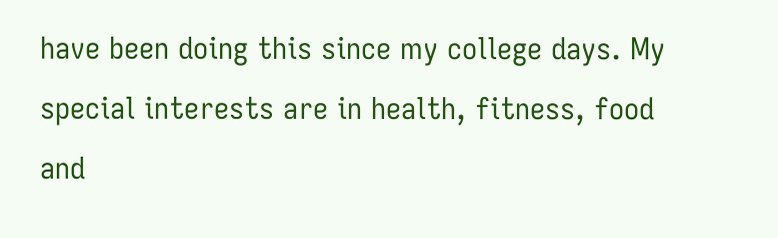have been doing this since my college days. My special interests are in health, fitness, food and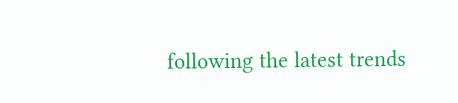following the latest trends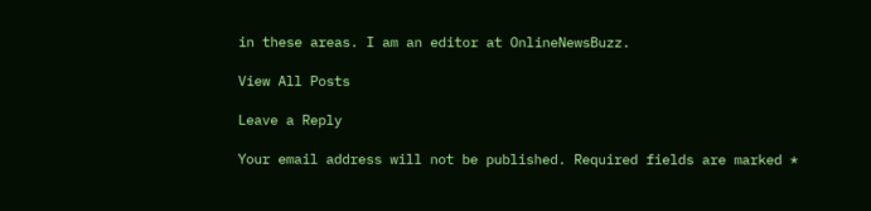in these areas. I am an editor at OnlineNewsBuzz.

View All Posts

Leave a Reply

Your email address will not be published. Required fields are marked *